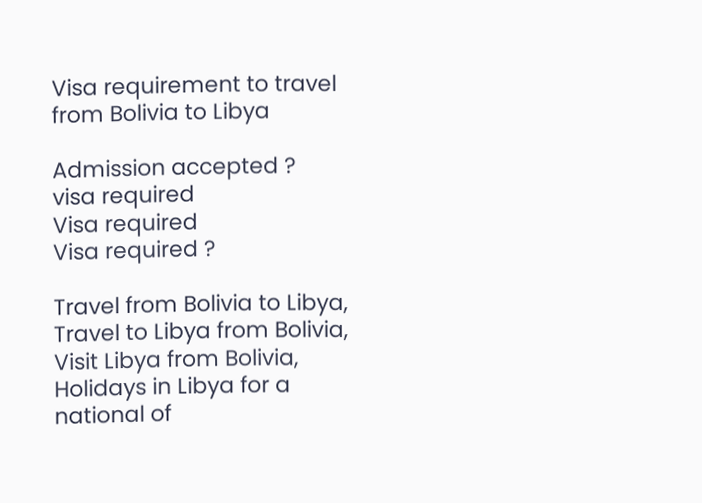Visa requirement to travel from Bolivia to Libya

Admission accepted ?
visa required
Visa required
Visa required ?

Travel from Bolivia to Libya, Travel to Libya from Bolivia, Visit Libya from Bolivia, Holidays in Libya for a national of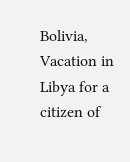Bolivia, Vacation in Libya for a citizen of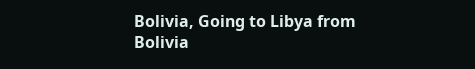Bolivia, Going to Libya from Bolivia